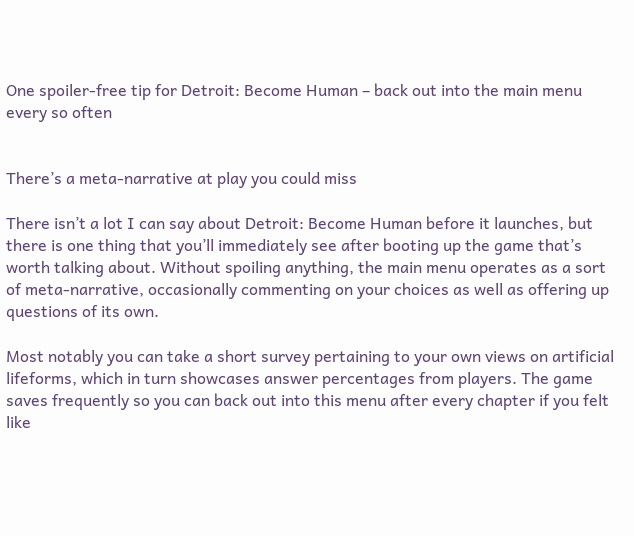One spoiler-free tip for Detroit: Become Human – back out into the main menu every so often


There’s a meta-narrative at play you could miss

There isn’t a lot I can say about Detroit: Become Human before it launches, but there is one thing that you’ll immediately see after booting up the game that’s worth talking about. Without spoiling anything, the main menu operates as a sort of meta-narrative, occasionally commenting on your choices as well as offering up questions of its own.

Most notably you can take a short survey pertaining to your own views on artificial lifeforms, which in turn showcases answer percentages from players. The game saves frequently so you can back out into this menu after every chapter if you felt like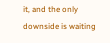it, and the only downside is waiting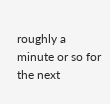roughly a minute or so for the next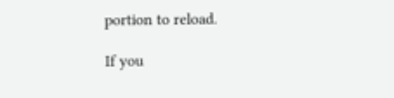portion to reload.

If you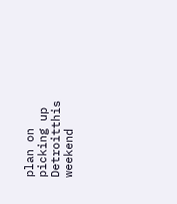plan on picking up Detroitthis weekend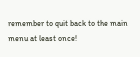remember to quit back to the main menu at least once!